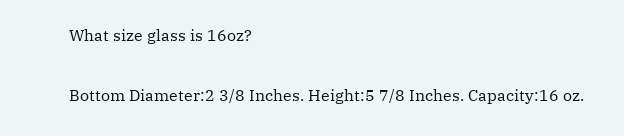What size glass is 16oz?

Bottom Diameter:2 3/8 Inches. Height:5 7/8 Inches. Capacity:16 oz.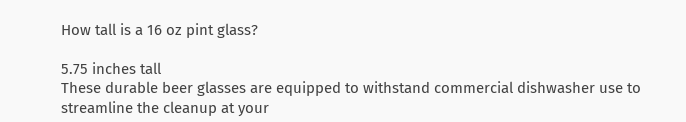How tall is a 16 oz pint glass?

5.75 inches tall
These durable beer glasses are equipped to withstand commercial dishwasher use to streamline the cleanup at your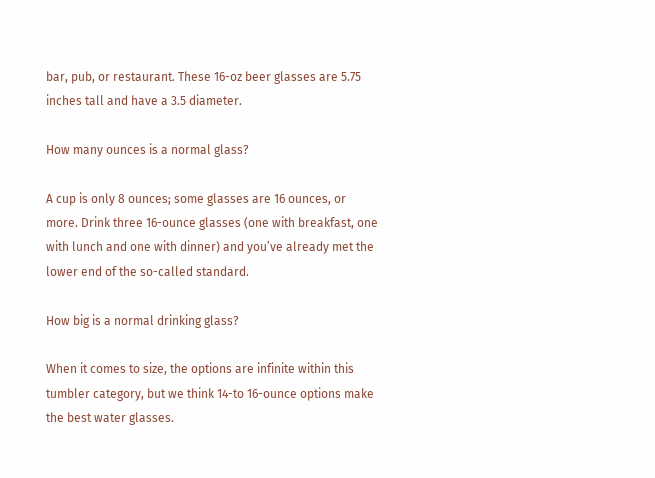bar, pub, or restaurant. These 16-oz beer glasses are 5.75 inches tall and have a 3.5 diameter.

How many ounces is a normal glass?

A cup is only 8 ounces; some glasses are 16 ounces, or more. Drink three 16-ounce glasses (one with breakfast, one with lunch and one with dinner) and you’ve already met the lower end of the so-called standard.

How big is a normal drinking glass?

When it comes to size, the options are infinite within this tumbler category, but we think 14-to 16-ounce options make the best water glasses.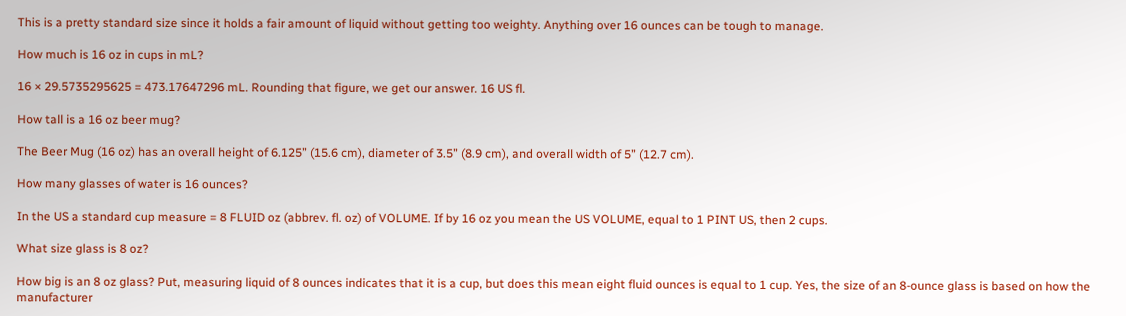This is a pretty standard size since it holds a fair amount of liquid without getting too weighty. Anything over 16 ounces can be tough to manage.

How much is 16 oz in cups in mL?

16 × 29.5735295625 = 473.17647296 mL. Rounding that figure, we get our answer. 16 US fl.

How tall is a 16 oz beer mug?

The Beer Mug (16 oz) has an overall height of 6.125” (15.6 cm), diameter of 3.5” (8.9 cm), and overall width of 5” (12.7 cm).

How many glasses of water is 16 ounces?

In the US a standard cup measure = 8 FLUID oz (abbrev. fl. oz) of VOLUME. If by 16 oz you mean the US VOLUME, equal to 1 PINT US, then 2 cups.

What size glass is 8 oz?

How big is an 8 oz glass? Put, measuring liquid of 8 ounces indicates that it is a cup, but does this mean eight fluid ounces is equal to 1 cup. Yes, the size of an 8-ounce glass is based on how the manufacturer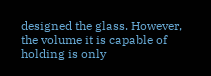designed the glass. However, the volume it is capable of holding is only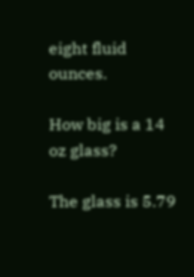eight fluid ounces.

How big is a 14 oz glass?

The glass is 5.79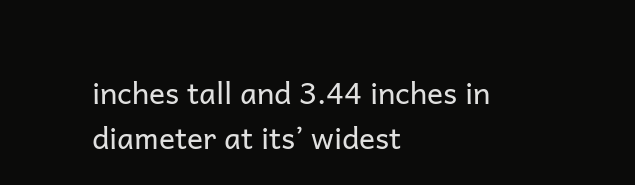inches tall and 3.44 inches in diameter at its’ widest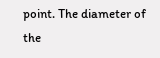point. The diameter of the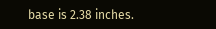base is 2.38 inches.